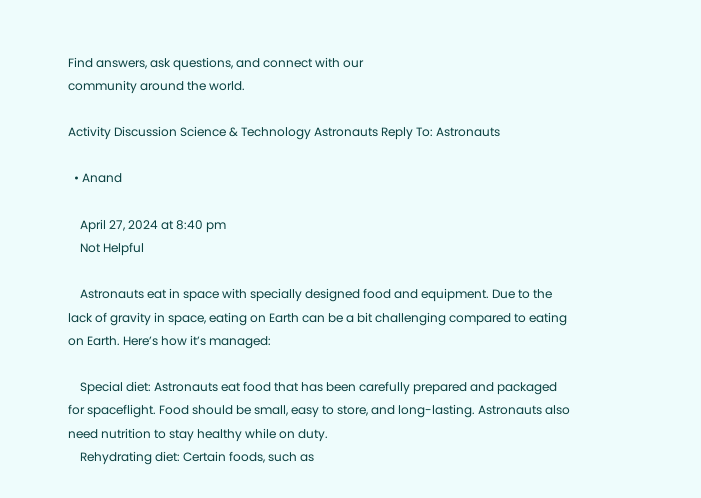Find answers, ask questions, and connect with our
community around the world.

Activity Discussion Science & Technology Astronauts Reply To: Astronauts

  • Anand

    April 27, 2024 at 8:40 pm
    Not Helpful

    Astronauts eat in space with specially designed food and equipment. Due to the lack of gravity in space, eating on Earth can be a bit challenging compared to eating on Earth. Here’s how it’s managed:

    Special diet: Astronauts eat food that has been carefully prepared and packaged for spaceflight. Food should be small, easy to store, and long-lasting. Astronauts also need nutrition to stay healthy while on duty.
    Rehydrating diet: Certain foods, such as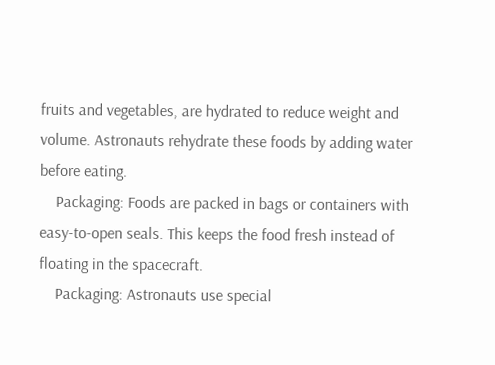fruits and vegetables, are hydrated to reduce weight and volume. Astronauts rehydrate these foods by adding water before eating.
    Packaging: Foods are packed in bags or containers with easy-to-open seals. This keeps the food fresh instead of floating in the spacecraft.
    Packaging: Astronauts use special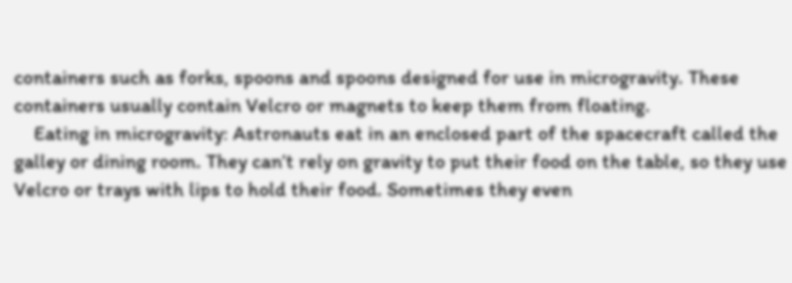containers such as forks, spoons and spoons designed for use in microgravity. These containers usually contain Velcro or magnets to keep them from floating.
    Eating in microgravity: Astronauts eat in an enclosed part of the spacecraft called the galley or dining room. They can’t rely on gravity to put their food on the table, so they use Velcro or trays with lips to hold their food. Sometimes they even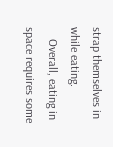strap themselves in while eating.
    Overall, eating in space requires some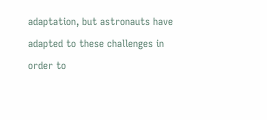adaptation, but astronauts have adapted to these challenges in order to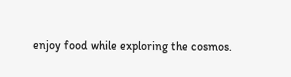enjoy food while exploring the cosmos.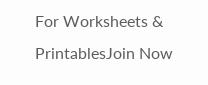For Worksheets & PrintablesJoin Now